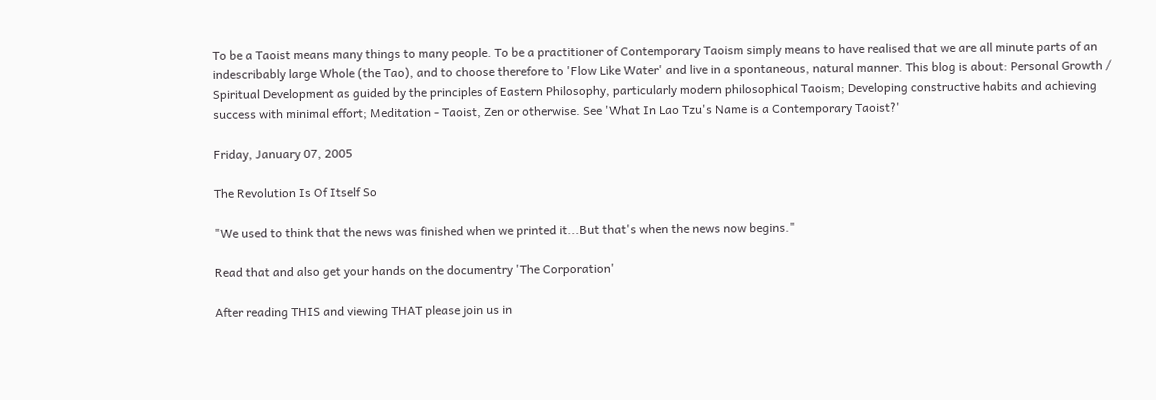To be a Taoist means many things to many people. To be a practitioner of Contemporary Taoism simply means to have realised that we are all minute parts of an indescribably large Whole (the Tao), and to choose therefore to 'Flow Like Water' and live in a spontaneous, natural manner. This blog is about: Personal Growth / Spiritual Development as guided by the principles of Eastern Philosophy, particularly modern philosophical Taoism; Developing constructive habits and achieving success with minimal effort; Meditation - Taoist, Zen or otherwise. See 'What In Lao Tzu's Name is a Contemporary Taoist?'

Friday, January 07, 2005

The Revolution Is Of Itself So

"We used to think that the news was finished when we printed it...But that's when the news now begins."

Read that and also get your hands on the documentry 'The Corporation'

After reading THIS and viewing THAT please join us in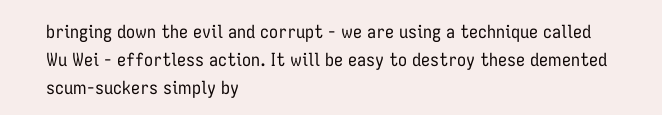bringing down the evil and corrupt - we are using a technique called Wu Wei - effortless action. It will be easy to destroy these demented scum-suckers simply by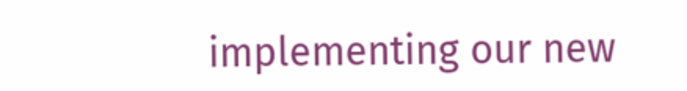implementing our new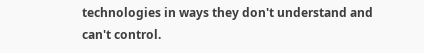technologies in ways they don't understand and can't control.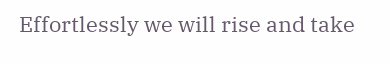Effortlessly we will rise and take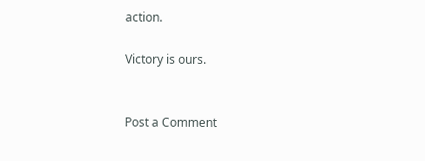action.

Victory is ours.


Post a Comment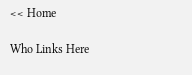<< Home

Who Links Here